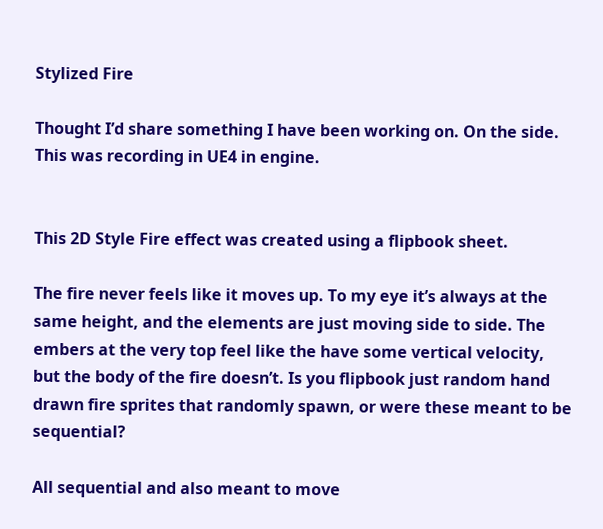Stylized Fire

Thought I’d share something I have been working on. On the side. This was recording in UE4 in engine.


This 2D Style Fire effect was created using a flipbook sheet.

The fire never feels like it moves up. To my eye it’s always at the same height, and the elements are just moving side to side. The embers at the very top feel like the have some vertical velocity, but the body of the fire doesn’t. Is you flipbook just random hand drawn fire sprites that randomly spawn, or were these meant to be sequential?

All sequential and also meant to move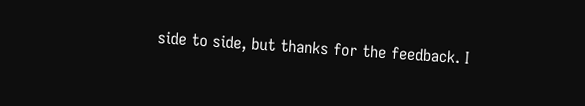side to side, but thanks for the feedback. I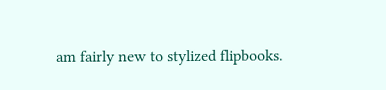am fairly new to stylized flipbooks.